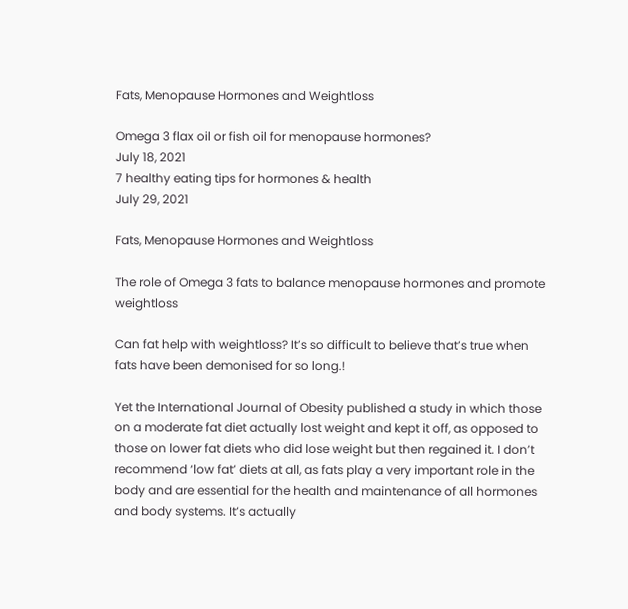Fats, Menopause Hormones and Weightloss

Omega 3 flax oil or fish oil for menopause hormones?
July 18, 2021
7 healthy eating tips for hormones & health
July 29, 2021

Fats, Menopause Hormones and Weightloss

The role of Omega 3 fats to balance menopause hormones and promote weightloss

Can fat help with weightloss? It’s so difficult to believe that’s true when fats have been demonised for so long.!

Yet the International Journal of Obesity published a study in which those on a moderate fat diet actually lost weight and kept it off, as opposed to those on lower fat diets who did lose weight but then regained it. I don’t recommend ‘low fat’ diets at all, as fats play a very important role in the body and are essential for the health and maintenance of all hormones and body systems. It’s actually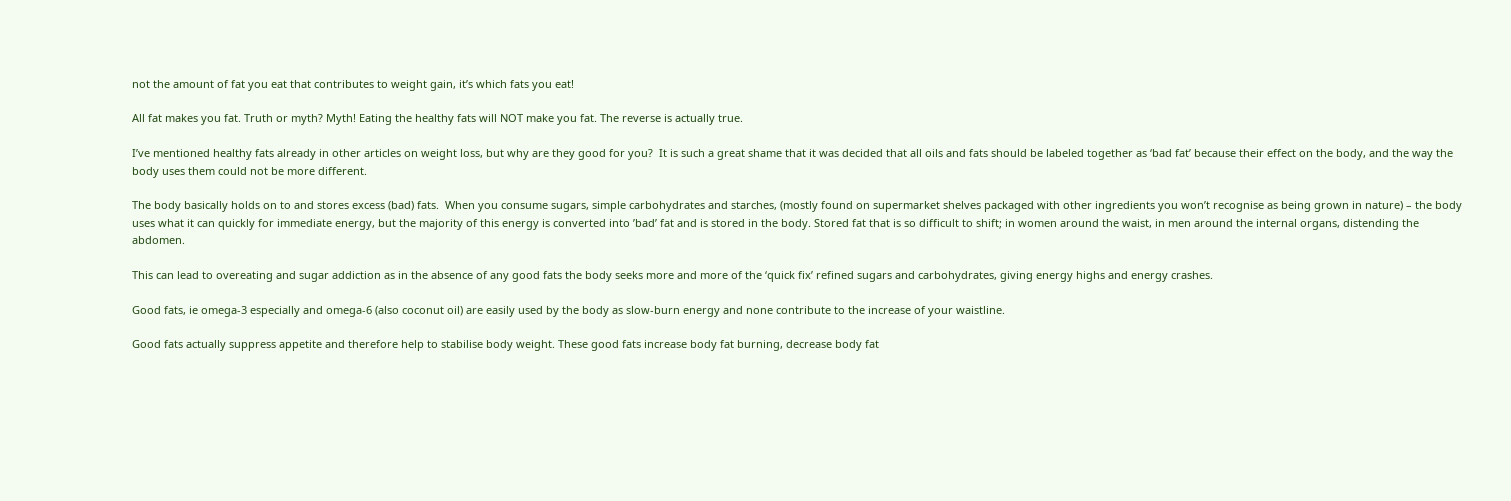not the amount of fat you eat that contributes to weight gain, it’s which fats you eat!

All fat makes you fat. Truth or myth? Myth! Eating the healthy fats will NOT make you fat. The reverse is actually true.

I’ve mentioned healthy fats already in other articles on weight loss, but why are they good for you?  It is such a great shame that it was decided that all oils and fats should be labeled together as ‘bad fat’ because their effect on the body, and the way the body uses them could not be more different.

The body basically holds on to and stores excess (bad) fats.  When you consume sugars, simple carbohydrates and starches, (mostly found on supermarket shelves packaged with other ingredients you won’t recognise as being grown in nature) – the body uses what it can quickly for immediate energy, but the majority of this energy is converted into ’bad’ fat and is stored in the body. Stored fat that is so difficult to shift; in women around the waist, in men around the internal organs, distending the abdomen.

This can lead to overeating and sugar addiction as in the absence of any good fats the body seeks more and more of the ‘quick fix’ refined sugars and carbohydrates, giving energy highs and energy crashes.

Good fats, ie omega-3 especially and omega-6 (also coconut oil) are easily used by the body as slow-burn energy and none contribute to the increase of your waistline.

Good fats actually suppress appetite and therefore help to stabilise body weight. These good fats increase body fat burning, decrease body fat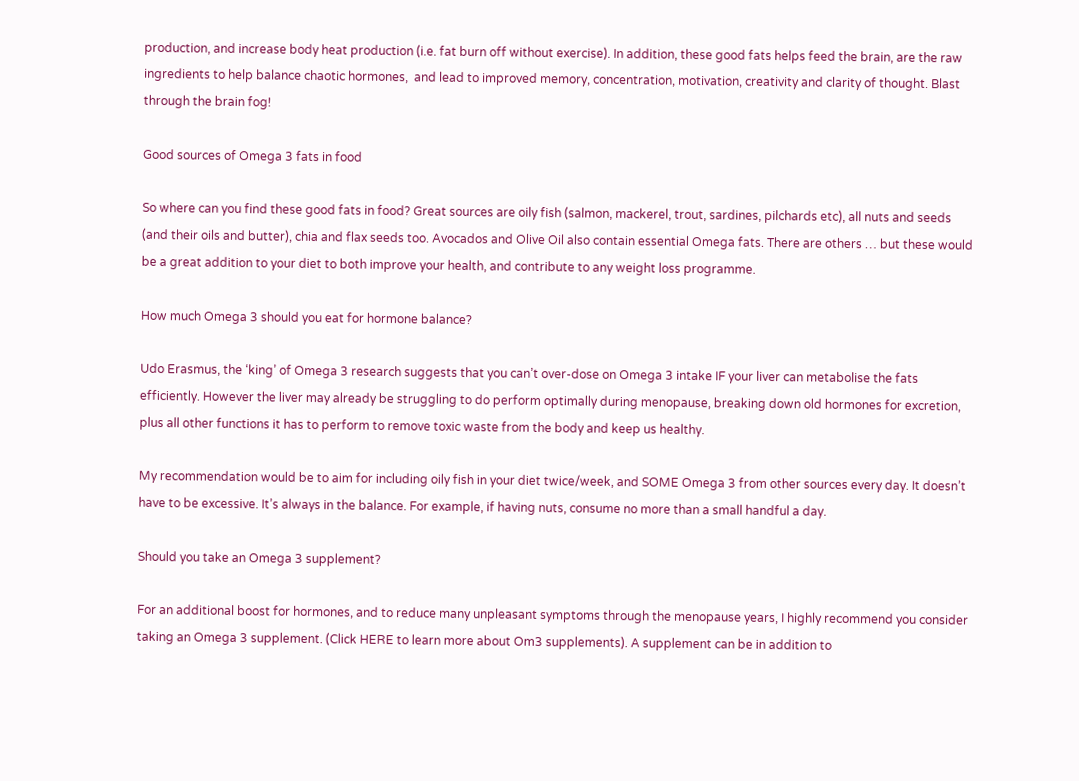production, and increase body heat production (i.e. fat burn off without exercise). In addition, these good fats helps feed the brain, are the raw ingredients to help balance chaotic hormones,  and lead to improved memory, concentration, motivation, creativity and clarity of thought. Blast through the brain fog!

Good sources of Omega 3 fats in food

So where can you find these good fats in food? Great sources are oily fish (salmon, mackerel, trout, sardines, pilchards etc), all nuts and seeds (and their oils and butter), chia and flax seeds too. Avocados and Olive Oil also contain essential Omega fats. There are others … but these would be a great addition to your diet to both improve your health, and contribute to any weight loss programme.

How much Omega 3 should you eat for hormone balance?

Udo Erasmus, the ‘king’ of Omega 3 research suggests that you can’t over-dose on Omega 3 intake IF your liver can metabolise the fats efficiently. However the liver may already be struggling to do perform optimally during menopause, breaking down old hormones for excretion, plus all other functions it has to perform to remove toxic waste from the body and keep us healthy.

My recommendation would be to aim for including oily fish in your diet twice/week, and SOME Omega 3 from other sources every day. It doesn’t have to be excessive. It’s always in the balance. For example, if having nuts, consume no more than a small handful a day.

Should you take an Omega 3 supplement?

For an additional boost for hormones, and to reduce many unpleasant symptoms through the menopause years, I highly recommend you consider taking an Omega 3 supplement. (Click HERE to learn more about Om3 supplements). A supplement can be in addition to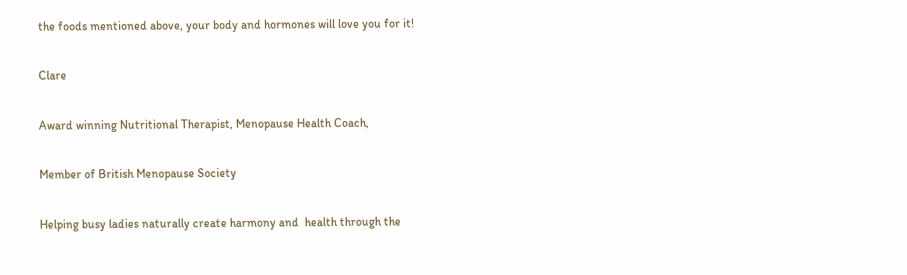the foods mentioned above, your body and hormones will love you for it!

Clare

Award winning Nutritional Therapist, Menopause Health Coach,

Member of British Menopause Society

Helping busy ladies naturally create harmony and  health through the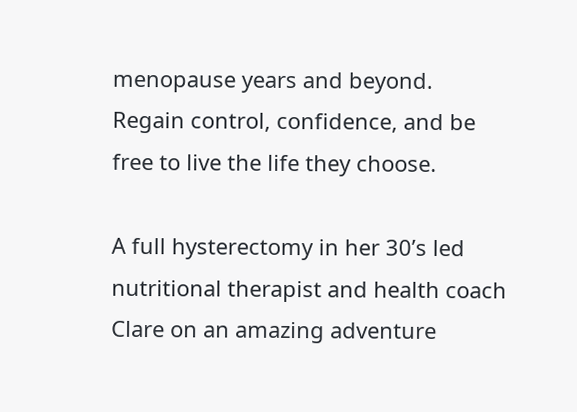menopause years and beyond.  Regain control, confidence, and be free to live the life they choose.

A full hysterectomy in her 30’s led nutritional therapist and health coach Clare on an amazing adventure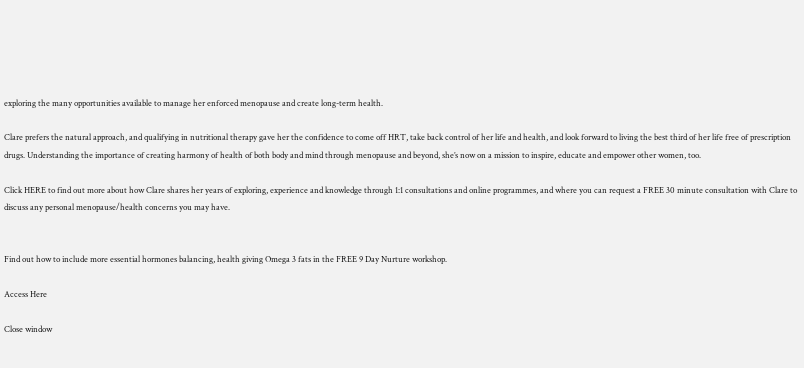exploring the many opportunities available to manage her enforced menopause and create long-term health.

Clare prefers the natural approach, and qualifying in nutritional therapy gave her the confidence to come off HRT, take back control of her life and health, and look forward to living the best third of her life free of prescription drugs. Understanding the importance of creating harmony of health of both body and mind through menopause and beyond, she’s now on a mission to inspire, educate and empower other women, too.

Click HERE to find out more about how Clare shares her years of exploring, experience and knowledge through 1:1 consultations and online programmes, and where you can request a FREE 30 minute consultation with Clare to discuss any personal menopause/health concerns you may have.


Find out how to include more essential hormones balancing, health giving Omega 3 fats in the FREE 9 Day Nurture workshop.

Access Here

Close window